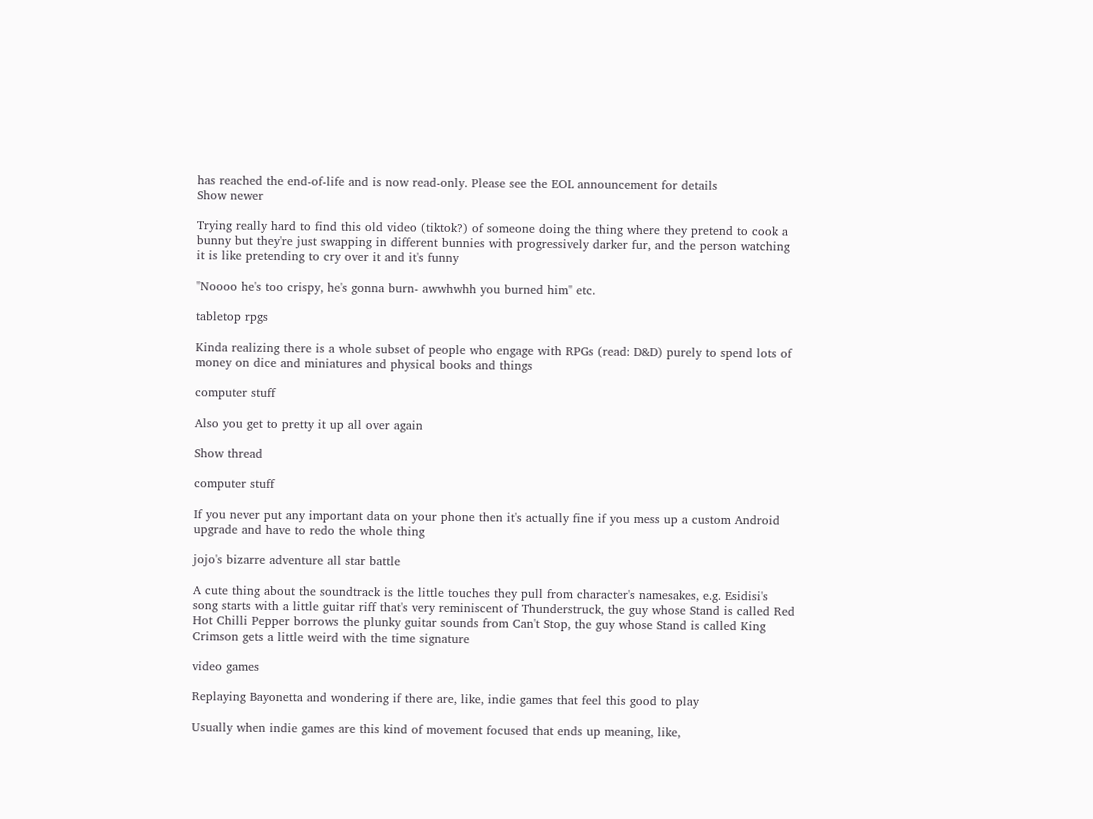has reached the end-of-life and is now read-only. Please see the EOL announcement for details
Show newer

Trying really hard to find this old video (tiktok?) of someone doing the thing where they pretend to cook a bunny but they're just swapping in different bunnies with progressively darker fur, and the person watching it is like pretending to cry over it and it's funny

"Noooo he's too crispy, he's gonna burn- awwhwhh you burned him" etc.

tabletop rpgs

Kinda realizing there is a whole subset of people who engage with RPGs (read: D&D) purely to spend lots of money on dice and miniatures and physical books and things

computer stuff

Also you get to pretty it up all over again

Show thread

computer stuff

If you never put any important data on your phone then it's actually fine if you mess up a custom Android upgrade and have to redo the whole thing

jojo's bizarre adventure all star battle

A cute thing about the soundtrack is the little touches they pull from character's namesakes, e.g. Esidisi's song starts with a little guitar riff that's very reminiscent of Thunderstruck, the guy whose Stand is called Red Hot Chilli Pepper borrows the plunky guitar sounds from Can't Stop, the guy whose Stand is called King Crimson gets a little weird with the time signature

video games

Replaying Bayonetta and wondering if there are, like, indie games that feel this good to play

Usually when indie games are this kind of movement focused that ends up meaning, like,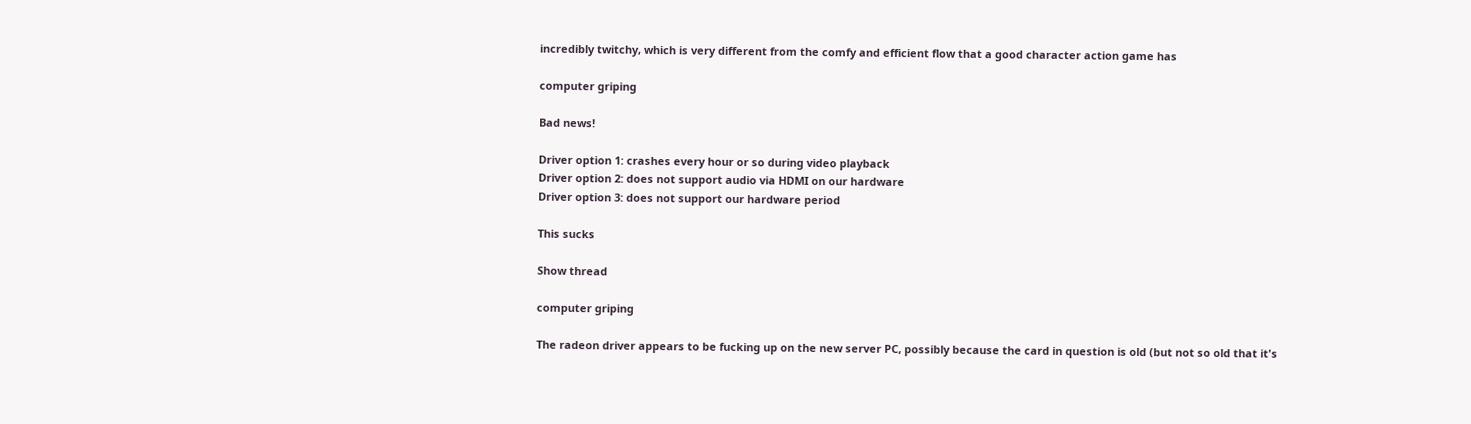incredibly twitchy, which is very different from the comfy and efficient flow that a good character action game has

computer griping

Bad news!

Driver option 1: crashes every hour or so during video playback
Driver option 2: does not support audio via HDMI on our hardware
Driver option 3: does not support our hardware period

This sucks

Show thread

computer griping

The radeon driver appears to be fucking up on the new server PC, possibly because the card in question is old (but not so old that it's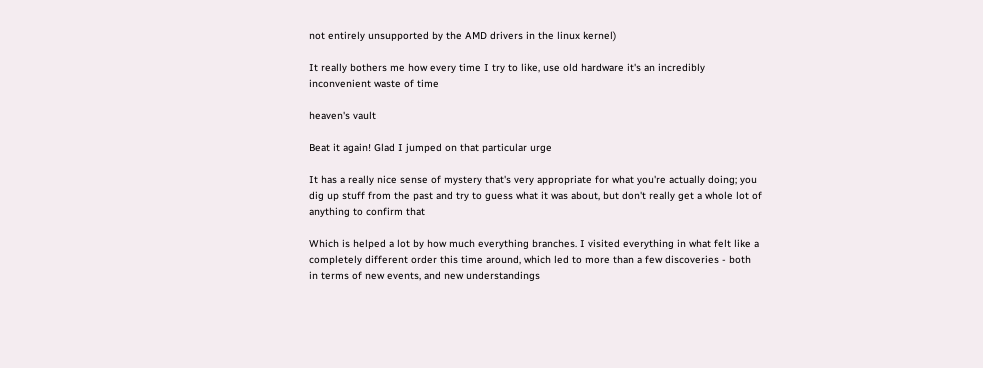not entirely unsupported by the AMD drivers in the linux kernel)

It really bothers me how every time I try to like, use old hardware it's an incredibly inconvenient waste of time

heaven's vault

Beat it again! Glad I jumped on that particular urge

It has a really nice sense of mystery that's very appropriate for what you're actually doing; you dig up stuff from the past and try to guess what it was about, but don't really get a whole lot of anything to confirm that

Which is helped a lot by how much everything branches. I visited everything in what felt like a completely different order this time around, which led to more than a few discoveries - both in terms of new events, and new understandings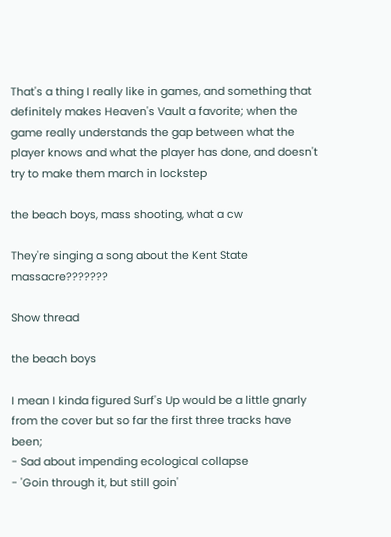That's a thing I really like in games, and something that definitely makes Heaven's Vault a favorite; when the game really understands the gap between what the player knows and what the player has done, and doesn't try to make them march in lockstep

the beach boys, mass shooting, what a cw

They're singing a song about the Kent State massacre???????

Show thread

the beach boys

I mean I kinda figured Surf's Up would be a little gnarly from the cover but so far the first three tracks have been;
- Sad about impending ecological collapse
- 'Goin through it, but still goin'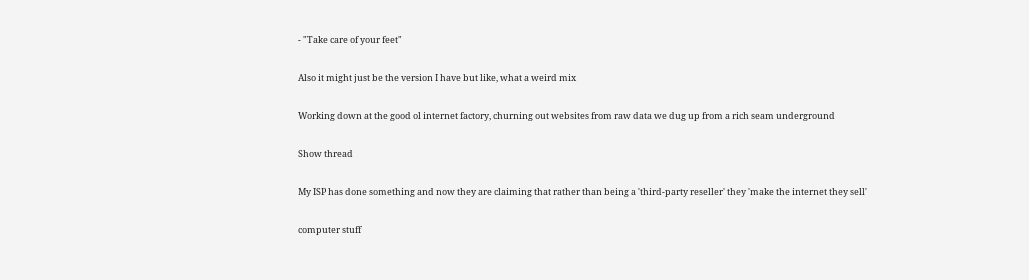- "Take care of your feet"

Also it might just be the version I have but like, what a weird mix

Working down at the good ol internet factory, churning out websites from raw data we dug up from a rich seam underground

Show thread

My ISP has done something and now they are claiming that rather than being a 'third-party reseller' they 'make the internet they sell'

computer stuff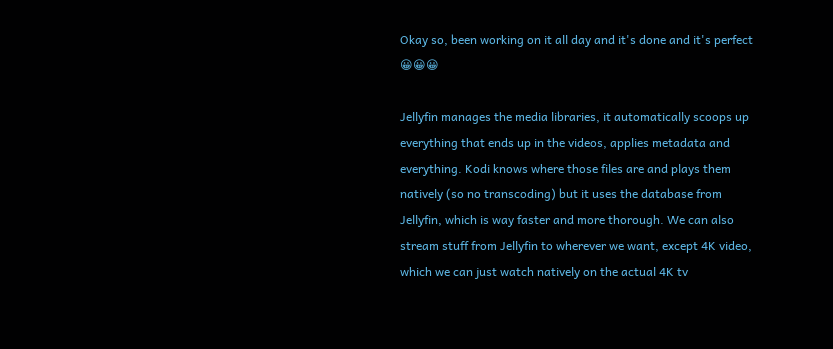Okay so, been working on it all day and it's done and it's perfect 😀😀😀

Jellyfin manages the media libraries, it automatically scoops up everything that ends up in the videos, applies metadata and everything. Kodi knows where those files are and plays them natively (so no transcoding) but it uses the database from Jellyfin, which is way faster and more thorough. We can also stream stuff from Jellyfin to wherever we want, except 4K video, which we can just watch natively on the actual 4K tv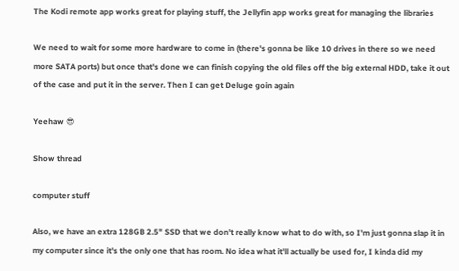The Kodi remote app works great for playing stuff, the Jellyfin app works great for managing the libraries

We need to wait for some more hardware to come in (there's gonna be like 10 drives in there so we need more SATA ports) but once that's done we can finish copying the old files off the big external HDD, take it out of the case and put it in the server. Then I can get Deluge goin again

Yeehaw 😎

Show thread

computer stuff

Also, we have an extra 128GB 2.5" SSD that we don't really know what to do with, so I'm just gonna slap it in my computer since it's the only one that has room. No idea what it'll actually be used for, I kinda did my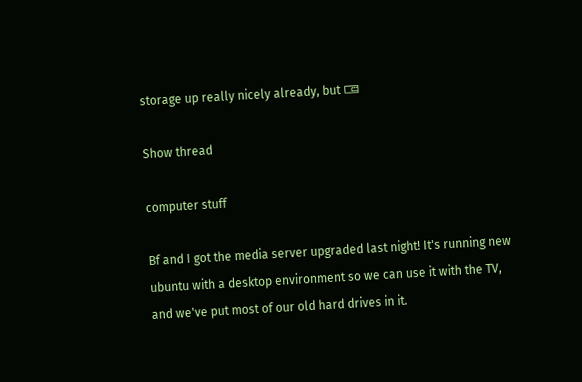storage up really nicely already, but 🀷

Show thread

computer stuff

Bf and I got the media server upgraded last night! It's running new ubuntu with a desktop environment so we can use it with the TV, and we've put most of our old hard drives in it.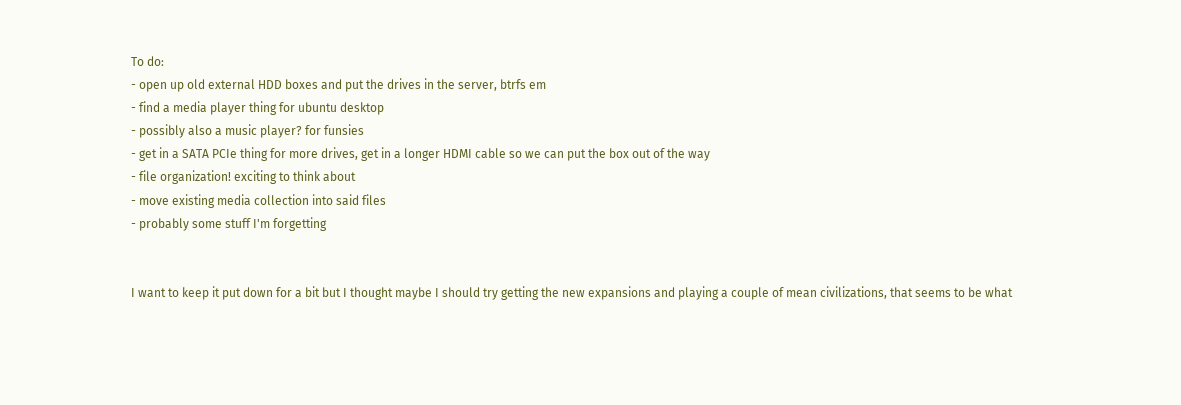To do:
- open up old external HDD boxes and put the drives in the server, btrfs em
- find a media player thing for ubuntu desktop
- possibly also a music player? for funsies
- get in a SATA PCIe thing for more drives, get in a longer HDMI cable so we can put the box out of the way
- file organization! exciting to think about
- move existing media collection into said files
- probably some stuff I'm forgetting


I want to keep it put down for a bit but I thought maybe I should try getting the new expansions and playing a couple of mean civilizations, that seems to be what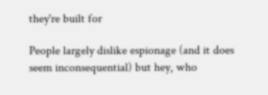they're built for

People largely dislike espionage (and it does seem inconsequential) but hey, who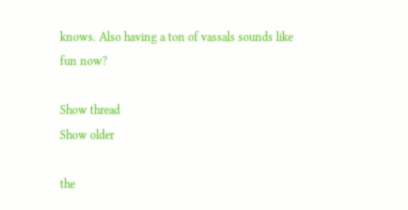knows. Also having a ton of vassals sounds like fun now?

Show thread
Show older

the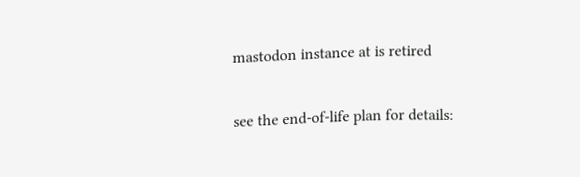mastodon instance at is retired

see the end-of-life plan for details: